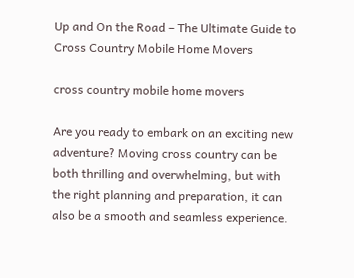Up and On the Road – The Ultimate Guide to Cross Country Mobile Home Movers

cross country mobile home movers

Are you ready to embark on an exciting new adventure? Moving cross country can be both thrilling and overwhelming, but with the right planning and preparation, it can also be a smooth and seamless experience.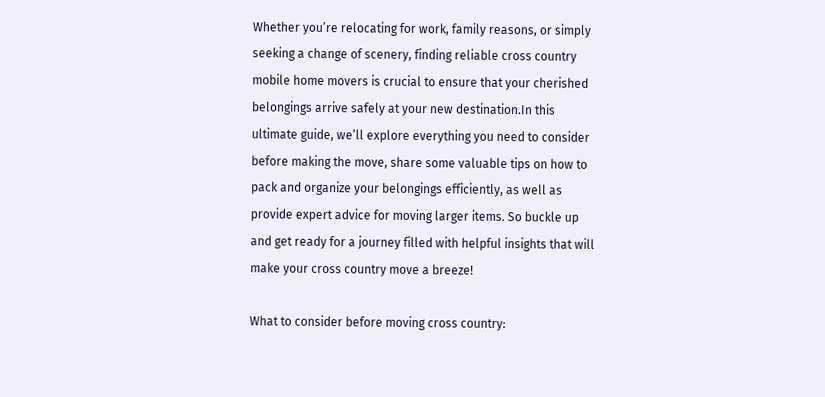Whether you’re relocating for work, family reasons, or simply seeking a change of scenery, finding reliable cross country mobile home movers is crucial to ensure that your cherished belongings arrive safely at your new destination.In this ultimate guide, we’ll explore everything you need to consider before making the move, share some valuable tips on how to pack and organize your belongings efficiently, as well as provide expert advice for moving larger items. So buckle up and get ready for a journey filled with helpful insights that will make your cross country move a breeze!

What to consider before moving cross country: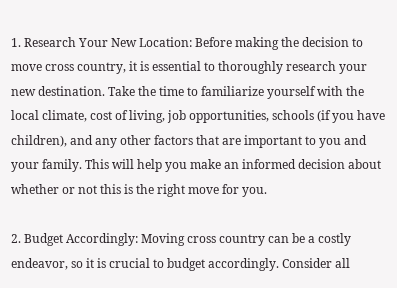1. Research Your New Location: Before making the decision to move cross country, it is essential to thoroughly research your new destination. Take the time to familiarize yourself with the local climate, cost of living, job opportunities, schools (if you have children), and any other factors that are important to you and your family. This will help you make an informed decision about whether or not this is the right move for you.

2. Budget Accordingly: Moving cross country can be a costly endeavor, so it is crucial to budget accordingly. Consider all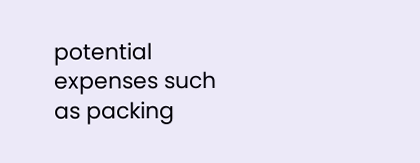potential expenses such as packing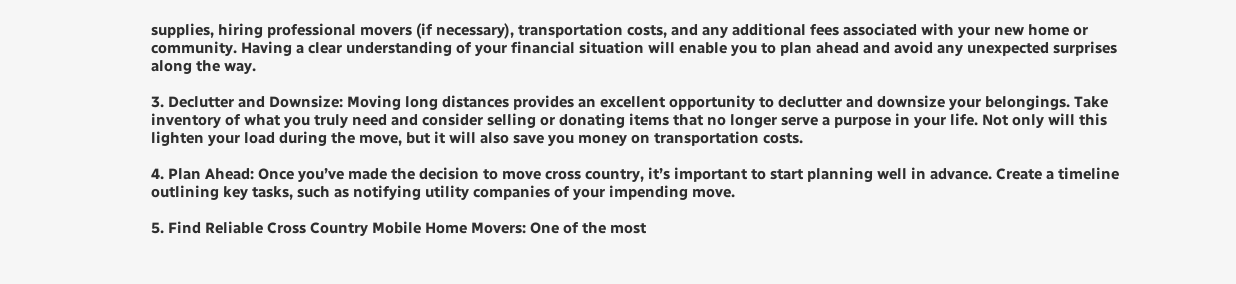supplies, hiring professional movers (if necessary), transportation costs, and any additional fees associated with your new home or community. Having a clear understanding of your financial situation will enable you to plan ahead and avoid any unexpected surprises along the way.

3. Declutter and Downsize: Moving long distances provides an excellent opportunity to declutter and downsize your belongings. Take inventory of what you truly need and consider selling or donating items that no longer serve a purpose in your life. Not only will this lighten your load during the move, but it will also save you money on transportation costs.

4. Plan Ahead: Once you’ve made the decision to move cross country, it’s important to start planning well in advance. Create a timeline outlining key tasks, such as notifying utility companies of your impending move.

5. Find Reliable Cross Country Mobile Home Movers: One of the most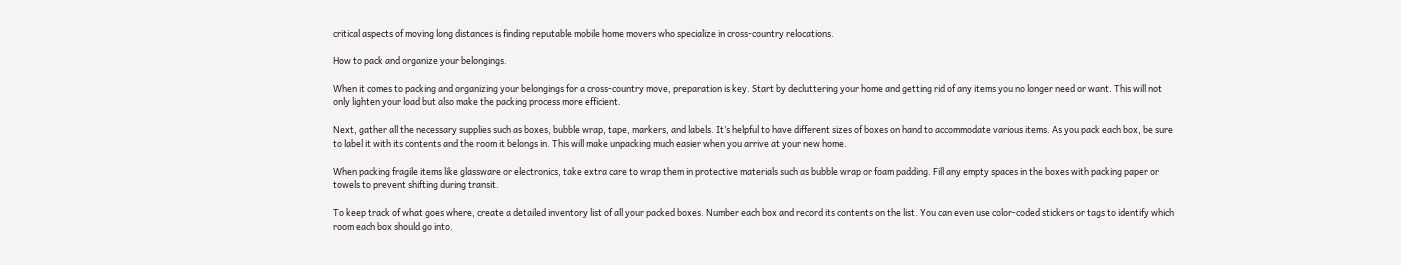critical aspects of moving long distances is finding reputable mobile home movers who specialize in cross-country relocations.

How to pack and organize your belongings.

When it comes to packing and organizing your belongings for a cross-country move, preparation is key. Start by decluttering your home and getting rid of any items you no longer need or want. This will not only lighten your load but also make the packing process more efficient.

Next, gather all the necessary supplies such as boxes, bubble wrap, tape, markers, and labels. It’s helpful to have different sizes of boxes on hand to accommodate various items. As you pack each box, be sure to label it with its contents and the room it belongs in. This will make unpacking much easier when you arrive at your new home.

When packing fragile items like glassware or electronics, take extra care to wrap them in protective materials such as bubble wrap or foam padding. Fill any empty spaces in the boxes with packing paper or towels to prevent shifting during transit.

To keep track of what goes where, create a detailed inventory list of all your packed boxes. Number each box and record its contents on the list. You can even use color-coded stickers or tags to identify which room each box should go into.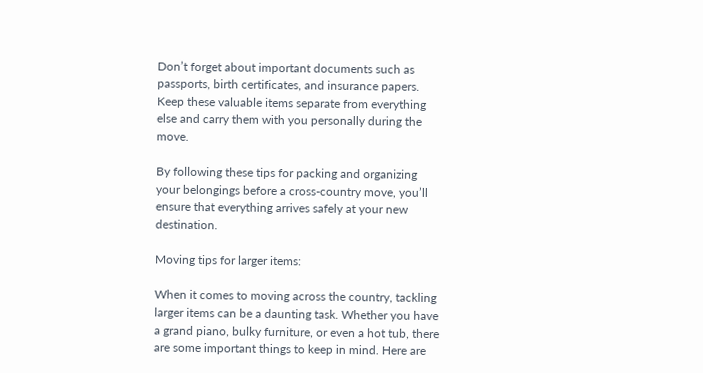Don’t forget about important documents such as passports, birth certificates, and insurance papers. Keep these valuable items separate from everything else and carry them with you personally during the move.

By following these tips for packing and organizing your belongings before a cross-country move, you’ll ensure that everything arrives safely at your new destination.

Moving tips for larger items:

When it comes to moving across the country, tackling larger items can be a daunting task. Whether you have a grand piano, bulky furniture, or even a hot tub, there are some important things to keep in mind. Here are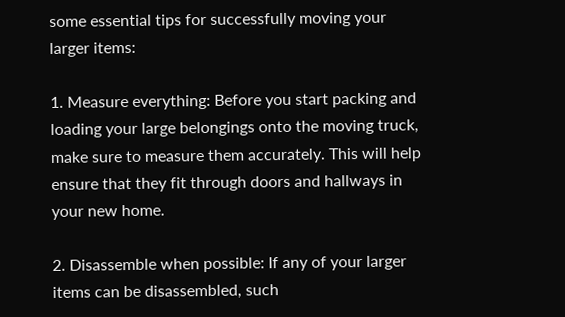some essential tips for successfully moving your larger items:

1. Measure everything: Before you start packing and loading your large belongings onto the moving truck, make sure to measure them accurately. This will help ensure that they fit through doors and hallways in your new home.

2. Disassemble when possible: If any of your larger items can be disassembled, such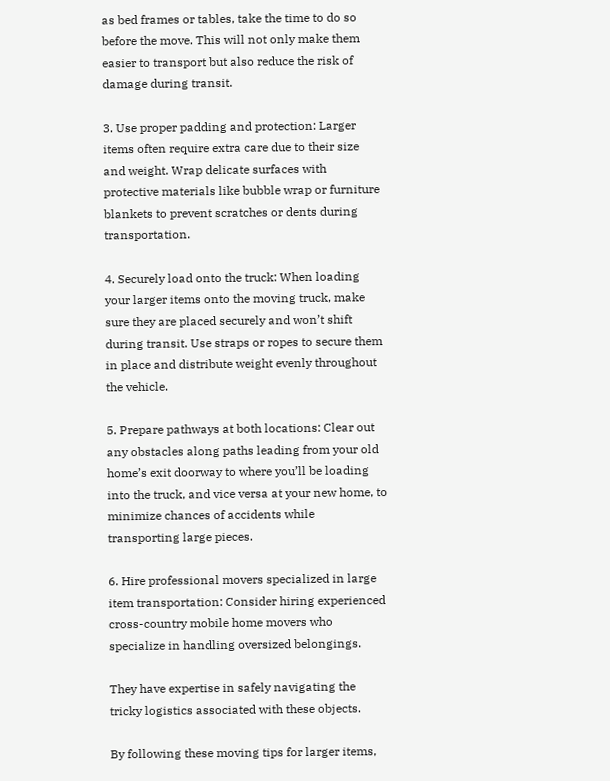as bed frames or tables, take the time to do so before the move. This will not only make them easier to transport but also reduce the risk of damage during transit.

3. Use proper padding and protection: Larger items often require extra care due to their size and weight. Wrap delicate surfaces with protective materials like bubble wrap or furniture blankets to prevent scratches or dents during transportation.

4. Securely load onto the truck: When loading your larger items onto the moving truck, make sure they are placed securely and won’t shift during transit. Use straps or ropes to secure them in place and distribute weight evenly throughout the vehicle.

5. Prepare pathways at both locations: Clear out any obstacles along paths leading from your old home’s exit doorway to where you’ll be loading into the truck, and vice versa at your new home, to minimize chances of accidents while transporting large pieces.

6. Hire professional movers specialized in large item transportation: Consider hiring experienced cross-country mobile home movers who specialize in handling oversized belongings.

They have expertise in safely navigating the tricky logistics associated with these objects.

By following these moving tips for larger items,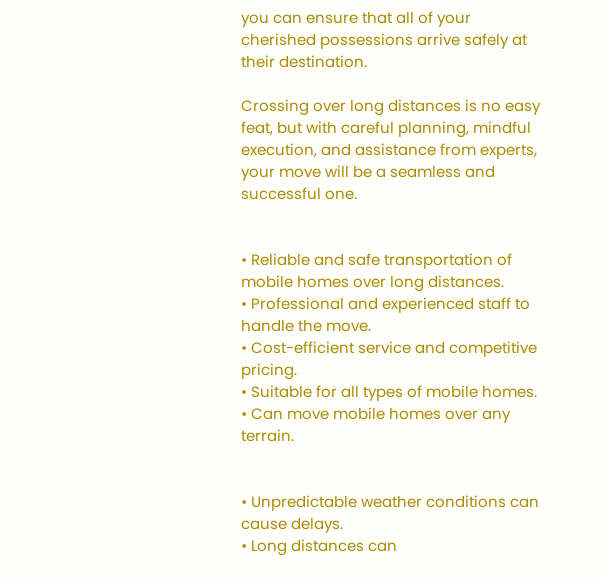you can ensure that all of your cherished possessions arrive safely at their destination.

Crossing over long distances is no easy feat, but with careful planning, mindful execution, and assistance from experts, your move will be a seamless and successful one.


• Reliable and safe transportation of mobile homes over long distances.
• Professional and experienced staff to handle the move.
• Cost-efficient service and competitive pricing.
• Suitable for all types of mobile homes.
• Can move mobile homes over any terrain.


• Unpredictable weather conditions can cause delays.
• Long distances can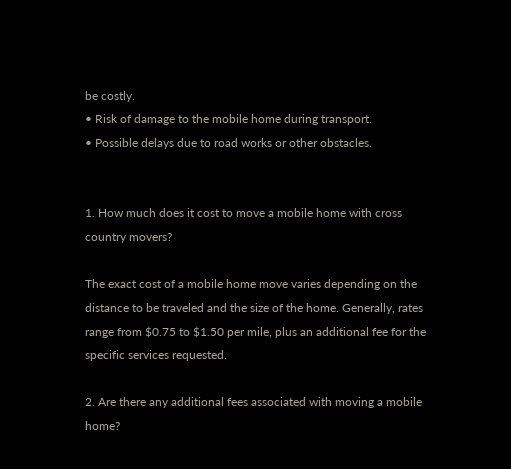be costly.
• Risk of damage to the mobile home during transport.
• Possible delays due to road works or other obstacles.


1. How much does it cost to move a mobile home with cross country movers?

The exact cost of a mobile home move varies depending on the distance to be traveled and the size of the home. Generally, rates range from $0.75 to $1.50 per mile, plus an additional fee for the specific services requested.

2. Are there any additional fees associated with moving a mobile home?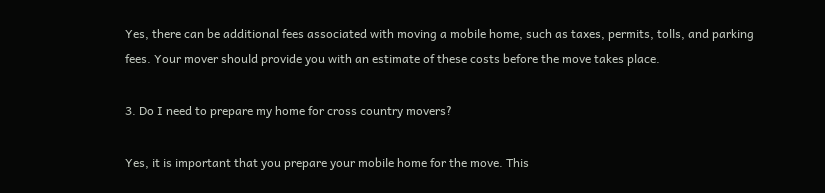Yes, there can be additional fees associated with moving a mobile home, such as taxes, permits, tolls, and parking fees. Your mover should provide you with an estimate of these costs before the move takes place.

3. Do I need to prepare my home for cross country movers?

Yes, it is important that you prepare your mobile home for the move. This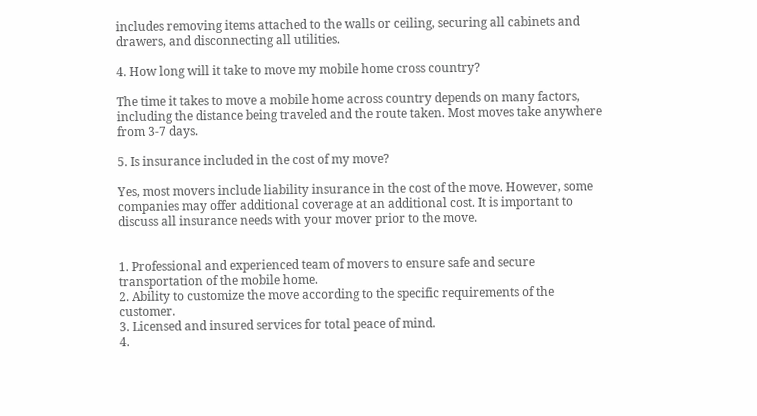includes removing items attached to the walls or ceiling, securing all cabinets and drawers, and disconnecting all utilities.

4. How long will it take to move my mobile home cross country?

The time it takes to move a mobile home across country depends on many factors, including the distance being traveled and the route taken. Most moves take anywhere from 3-7 days.

5. Is insurance included in the cost of my move?

Yes, most movers include liability insurance in the cost of the move. However, some companies may offer additional coverage at an additional cost. It is important to discuss all insurance needs with your mover prior to the move.


1. Professional and experienced team of movers to ensure safe and secure transportation of the mobile home.
2. Ability to customize the move according to the specific requirements of the customer.
3. Licensed and insured services for total peace of mind.
4.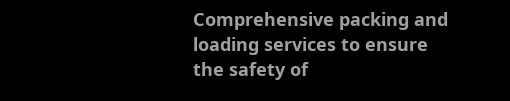Comprehensive packing and loading services to ensure the safety of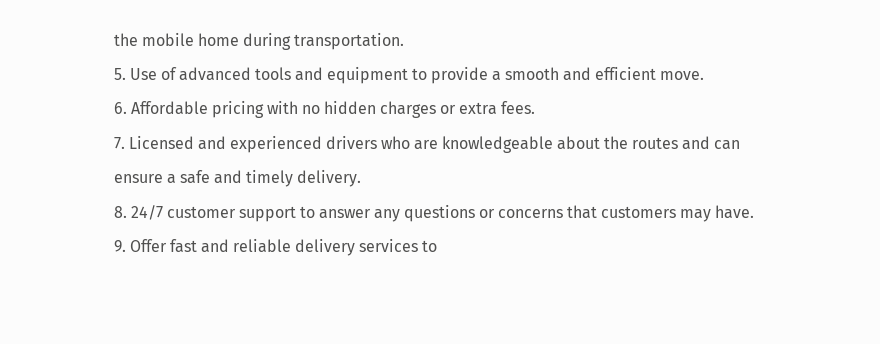the mobile home during transportation.
5. Use of advanced tools and equipment to provide a smooth and efficient move.
6. Affordable pricing with no hidden charges or extra fees.
7. Licensed and experienced drivers who are knowledgeable about the routes and can ensure a safe and timely delivery.
8. 24/7 customer support to answer any questions or concerns that customers may have.
9. Offer fast and reliable delivery services to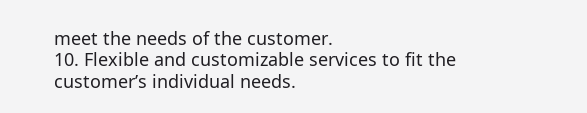meet the needs of the customer.
10. Flexible and customizable services to fit the customer’s individual needs.